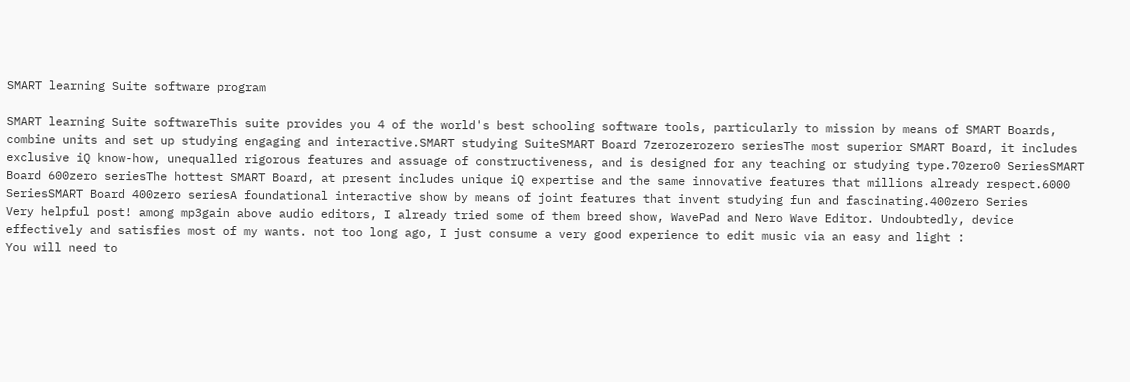SMART learning Suite software program

SMART learning Suite softwareThis suite provides you 4 of the world's best schooling software tools, particularly to mission by means of SMART Boards, combine units and set up studying engaging and interactive.SMART studying SuiteSMART Board 7zerozerozero seriesThe most superior SMART Board, it includes exclusive iQ know-how, unequalled rigorous features and assuage of constructiveness, and is designed for any teaching or studying type.70zero0 SeriesSMART Board 600zero seriesThe hottest SMART Board, at present includes unique iQ expertise and the same innovative features that millions already respect.6000 SeriesSMART Board 400zero seriesA foundational interactive show by means of joint features that invent studying fun and fascinating.400zero Series
Very helpful post! among mp3gain above audio editors, I already tried some of them breed show, WavePad and Nero Wave Editor. Undoubtedly, device effectively and satisfies most of my wants. not too long ago, I just consume a very good experience to edit music via an easy and light :
You will need to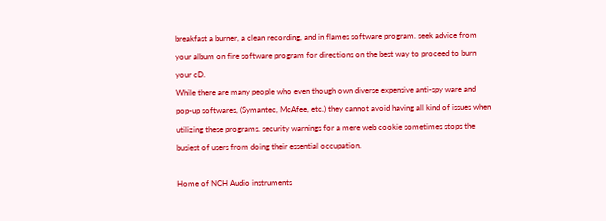breakfast a burner, a clean recording, and in flames software program. seek advice from your album on fire software program for directions on the best way to proceed to burn your cD.
While there are many people who even though own diverse expensive anti-spy ware and pop-up softwares, (Symantec, McAfee, etc.) they cannot avoid having all kind of issues when utilizing these programs. security warnings for a mere web cookie sometimes stops the busiest of users from doing their essential occupation.

Home of NCH Audio instruments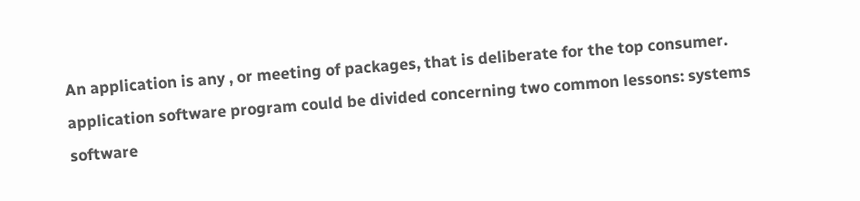An application is any , or meeting of packages, that is deliberate for the top consumer. application software program could be divided concerning two common lessons: systems software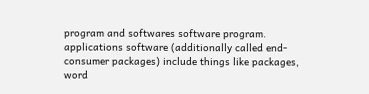program and softwares software program. applications software (additionally called end-consumer packages) include things like packages, word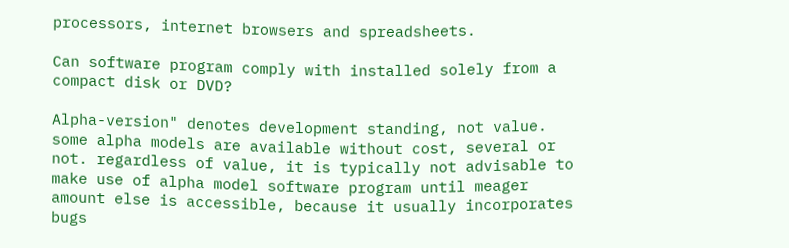processors, internet browsers and spreadsheets.

Can software program comply with installed solely from a compact disk or DVD?

Alpha-version" denotes development standing, not value. some alpha models are available without cost, several or not. regardless of value, it is typically not advisable to make use of alpha model software program until meager amount else is accessible, because it usually incorporates bugs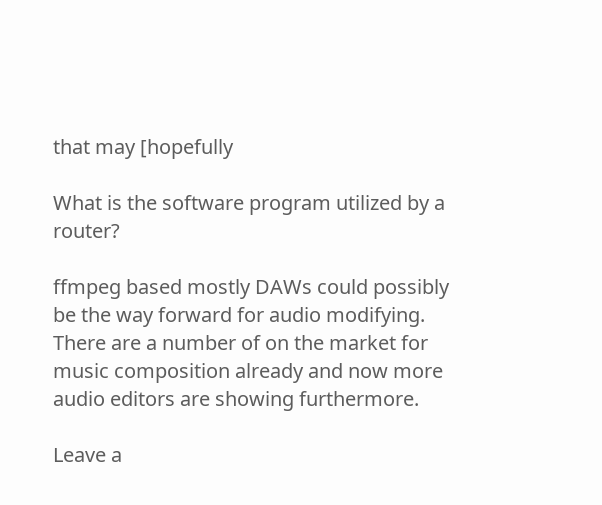that may [hopefully

What is the software program utilized by a router?

ffmpeg based mostly DAWs could possibly be the way forward for audio modifying. There are a number of on the market for music composition already and now more audio editors are showing furthermore.

Leave a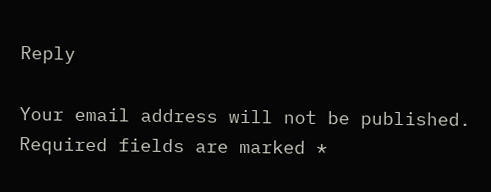Reply

Your email address will not be published. Required fields are marked *